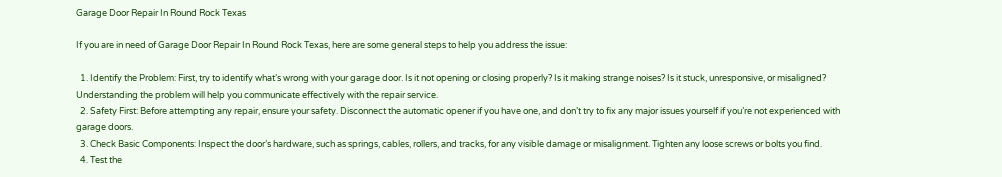Garage Door Repair In Round Rock Texas

If you are in need of Garage Door Repair In Round Rock Texas, here are some general steps to help you address the issue:

  1. Identify the Problem: First, try to identify what’s wrong with your garage door. Is it not opening or closing properly? Is it making strange noises? Is it stuck, unresponsive, or misaligned? Understanding the problem will help you communicate effectively with the repair service.
  2. Safety First: Before attempting any repair, ensure your safety. Disconnect the automatic opener if you have one, and don’t try to fix any major issues yourself if you’re not experienced with garage doors.
  3. Check Basic Components: Inspect the door’s hardware, such as springs, cables, rollers, and tracks, for any visible damage or misalignment. Tighten any loose screws or bolts you find.
  4. Test the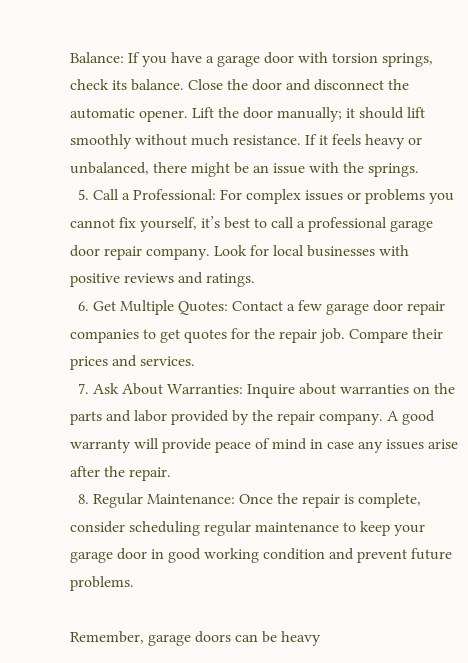Balance: If you have a garage door with torsion springs, check its balance. Close the door and disconnect the automatic opener. Lift the door manually; it should lift smoothly without much resistance. If it feels heavy or unbalanced, there might be an issue with the springs.
  5. Call a Professional: For complex issues or problems you cannot fix yourself, it’s best to call a professional garage door repair company. Look for local businesses with positive reviews and ratings.
  6. Get Multiple Quotes: Contact a few garage door repair companies to get quotes for the repair job. Compare their prices and services.
  7. Ask About Warranties: Inquire about warranties on the parts and labor provided by the repair company. A good warranty will provide peace of mind in case any issues arise after the repair.
  8. Regular Maintenance: Once the repair is complete, consider scheduling regular maintenance to keep your garage door in good working condition and prevent future problems.

Remember, garage doors can be heavy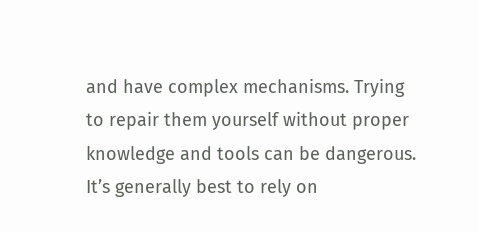and have complex mechanisms. Trying to repair them yourself without proper knowledge and tools can be dangerous. It’s generally best to rely on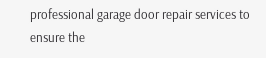professional garage door repair services to ensure the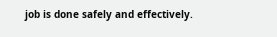job is done safely and effectively.